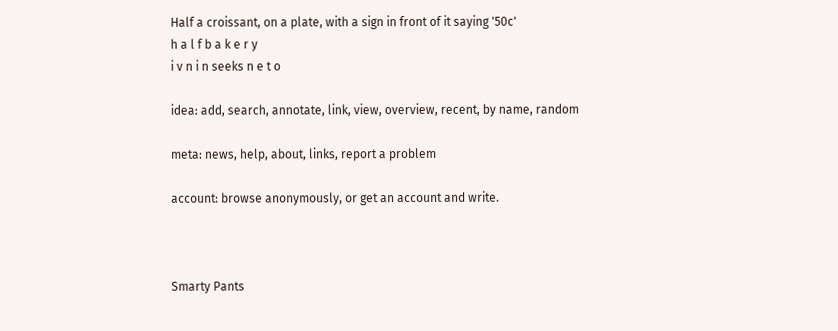Half a croissant, on a plate, with a sign in front of it saying '50c'
h a l f b a k e r y
i v n i n seeks n e t o

idea: add, search, annotate, link, view, overview, recent, by name, random

meta: news, help, about, links, report a problem

account: browse anonymously, or get an account and write.



Smarty Pants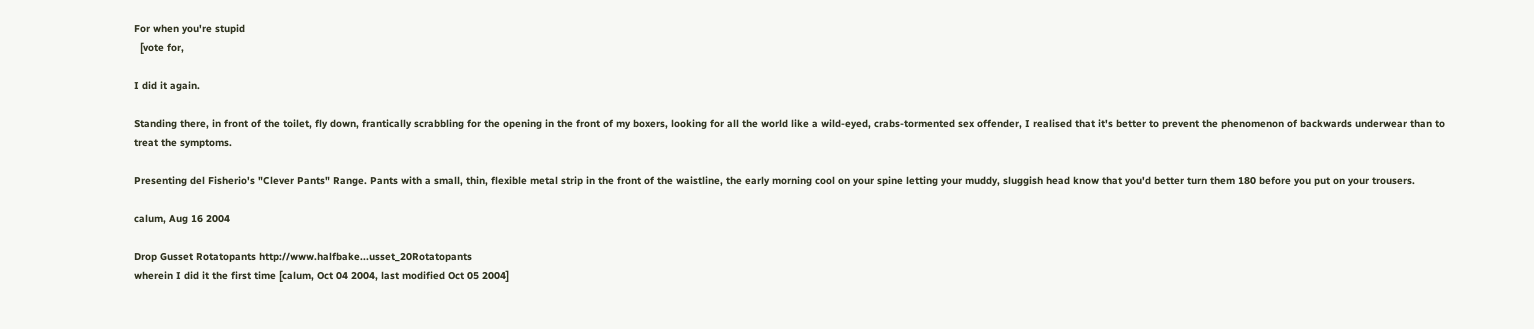For when you're stupid
  [vote for,

I did it again.

Standing there, in front of the toilet, fly down, frantically scrabbling for the opening in the front of my boxers, looking for all the world like a wild-eyed, crabs-tormented sex offender, I realised that it's better to prevent the phenomenon of backwards underwear than to treat the symptoms.

Presenting del Fisherio's "Clever Pants" Range. Pants with a small, thin, flexible metal strip in the front of the waistline, the early morning cool on your spine letting your muddy, sluggish head know that you'd better turn them 180 before you put on your trousers.

calum, Aug 16 2004

Drop Gusset Rotatopants http://www.halfbake...usset_20Rotatopants
wherein I did it the first time [calum, Oct 04 2004, last modified Oct 05 2004]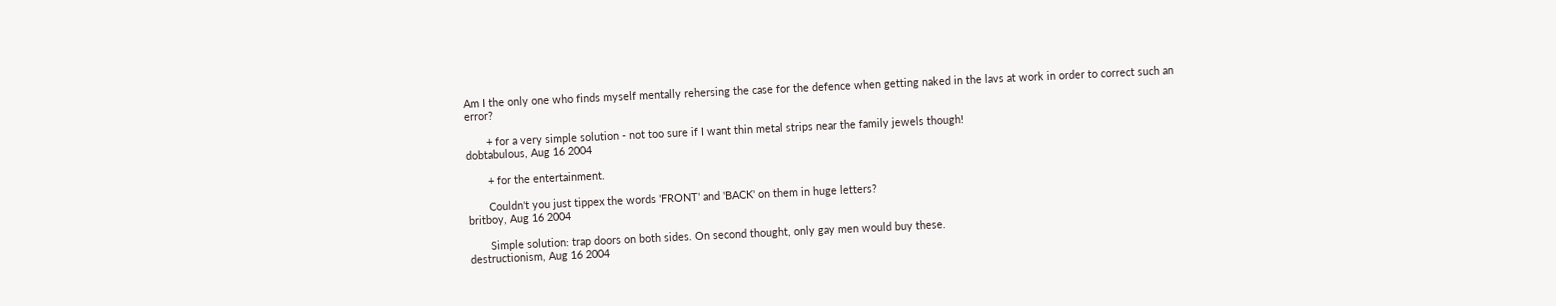Am I the only one who finds myself mentally rehersing the case for the defence when getting naked in the lavs at work in order to correct such an error?

       + for a very simple solution - not too sure if I want thin metal strips near the family jewels though!
dobtabulous, Aug 16 2004

       + for the entertainment.

       Couldn't you just tippex the words 'FRONT' and 'BACK' on them in huge letters?
britboy, Aug 16 2004

       Simple solution: trap doors on both sides. On second thought, only gay men would buy these.
destructionism, Aug 16 2004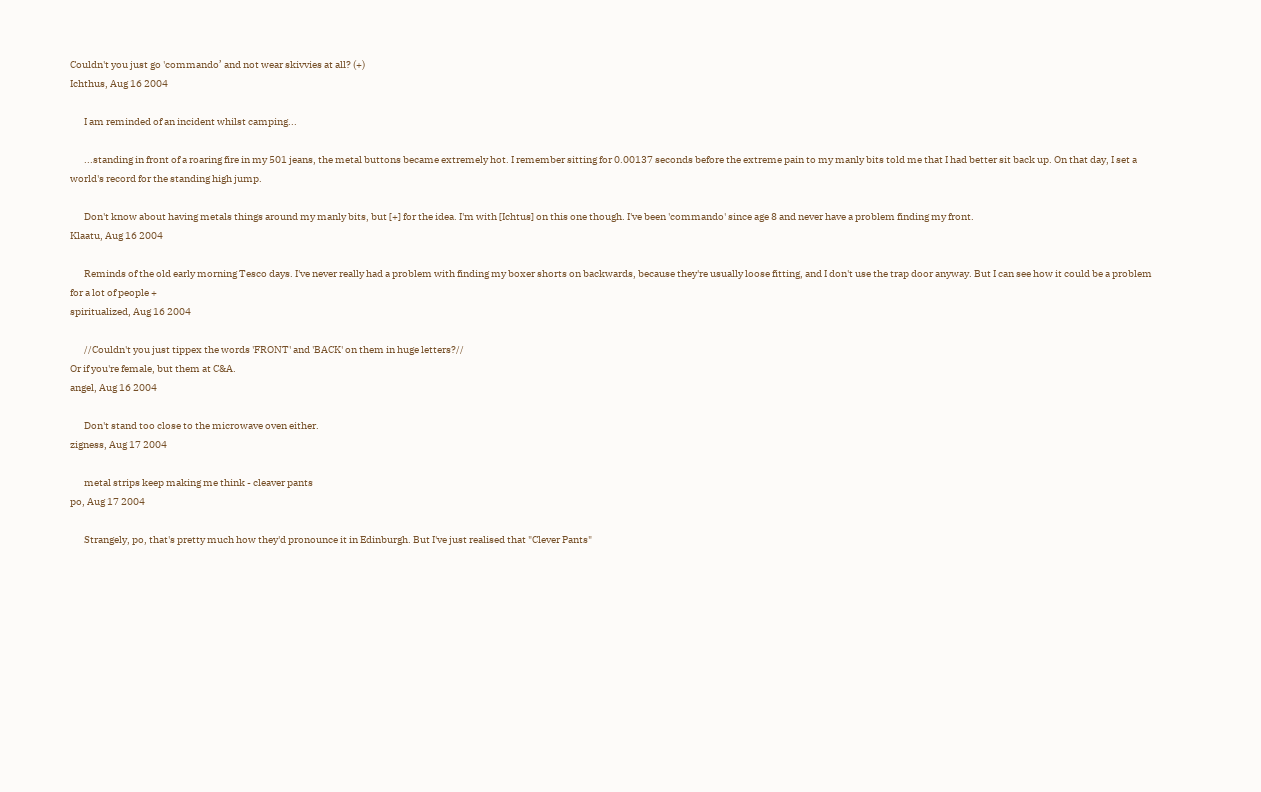Couldn't you just go 'commando’ and not wear skivvies at all? (+)
Ichthus, Aug 16 2004

       I am reminded of an incident whilst camping...

       ...standing in front of a roaring fire in my 501 jeans, the metal buttons became extremely hot. I remember sitting for 0.00137 seconds before the extreme pain to my manly bits told me that I had better sit back up. On that day, I set a world's record for the standing high jump.

       Don't know about having metals things around my manly bits, but [+] for the idea. I'm with [Ichtus] on this one though. I've been 'commando' since age 8 and never have a problem finding my front.
Klaatu, Aug 16 2004

       Reminds of the old early morning Tesco days. I've never really had a problem with finding my boxer shorts on backwards, because they're usually loose fitting, and I don't use the trap door anyway. But I can see how it could be a problem for a lot of people +
spiritualized, Aug 16 2004

       //Couldn't you just tippex the words 'FRONT' and 'BACK' on them in huge letters?//
Or if you're female, but them at C&A.
angel, Aug 16 2004

       Don't stand too close to the microwave oven either.
zigness, Aug 17 2004

       metal strips keep making me think - cleaver pants
po, Aug 17 2004

       Strangely, po, that's pretty much how they'd pronounce it in Edinburgh. But I've just realised that "Clever Pants"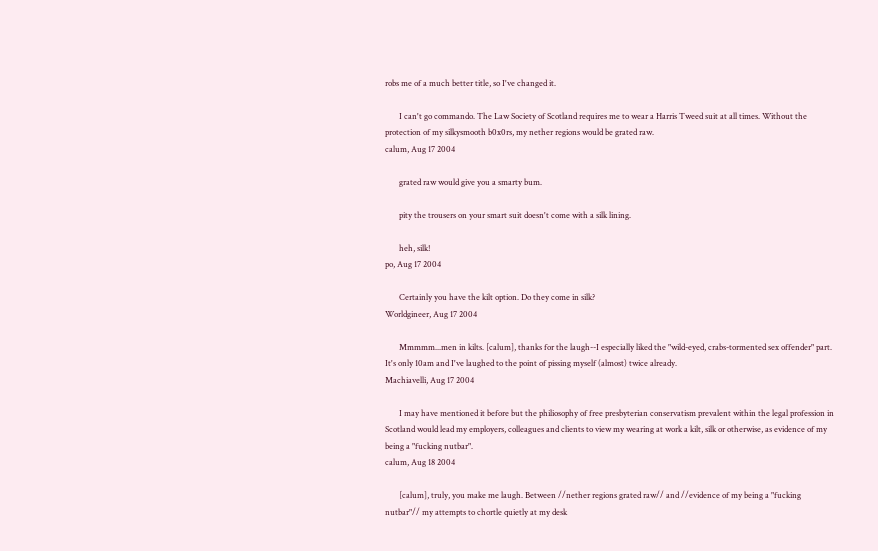robs me of a much better title, so I've changed it.

       I can't go commando. The Law Society of Scotland requires me to wear a Harris Tweed suit at all times. Without the protection of my silkysmooth b0x0rs, my nether regions would be grated raw.
calum, Aug 17 2004

       grated raw would give you a smarty bum.

       pity the trousers on your smart suit doesn't come with a silk lining.

       heh, silk!
po, Aug 17 2004

       Certainly you have the kilt option. Do they come in silk?
Worldgineer, Aug 17 2004

       Mmmmm...men in kilts. [calum], thanks for the laugh--I especially liked the "wild-eyed, crabs-tormented sex offender" part. It's only 10am and I've laughed to the point of pissing myself (almost) twice already.
Machiavelli, Aug 17 2004

       I may have mentioned it before but the philiosophy of free presbyterian conservatism prevalent within the legal profession in Scotland would lead my employers, colleagues and clients to view my wearing at work a kilt, silk or otherwise, as evidence of my being a "fucking nutbar".
calum, Aug 18 2004

       [calum], truly, you make me laugh. Between //nether regions grated raw// and //evidence of my being a "fucking nutbar"// my attempts to chortle quietly at my desk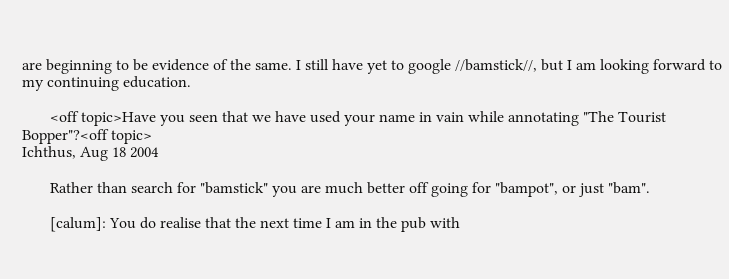are beginning to be evidence of the same. I still have yet to google //bamstick//, but I am looking forward to my continuing education.

       <off topic>Have you seen that we have used your name in vain while annotating "The Tourist Bopper"?<off topic>
Ichthus, Aug 18 2004

       Rather than search for "bamstick" you are much better off going for "bampot", or just "bam".

       [calum]: You do realise that the next time I am in the pub with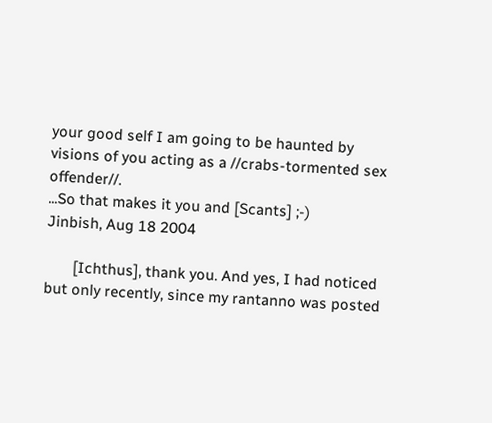your good self I am going to be haunted by visions of you acting as a //crabs-tormented sex offender//.
...So that makes it you and [Scants] ;-)
Jinbish, Aug 18 2004

       [Ichthus], thank you. And yes, I had noticed but only recently, since my rantanno was posted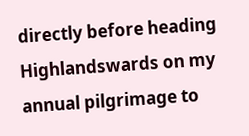directly before heading Highlandswards on my annual pilgrimage to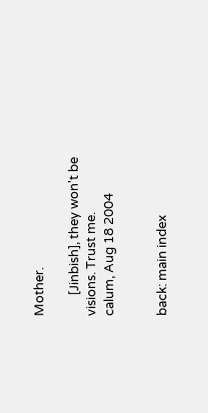Mother.

       [Jinbish], they won't be visions. Trust me.
calum, Aug 18 2004


back: main index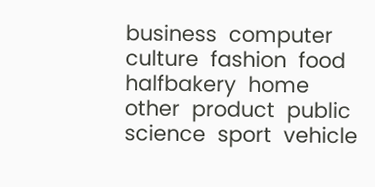business  computer  culture  fashion  food  halfbakery  home  other  product  public  science  sport  vehicle